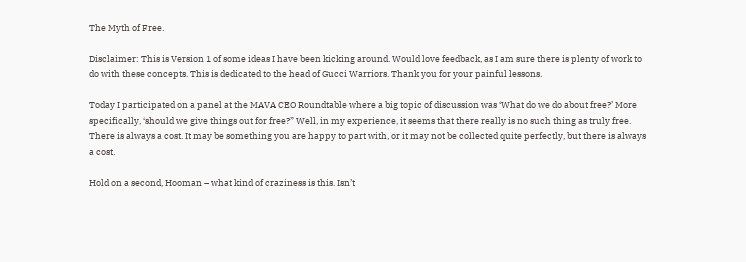The Myth of Free.

Disclaimer: This is Version 1 of some ideas I have been kicking around. Would love feedback, as I am sure there is plenty of work to do with these concepts. This is dedicated to the head of Gucci Warriors. Thank you for your painful lessons.

Today I participated on a panel at the MAVA CEO Roundtable where a big topic of discussion was ‘What do we do about free?’ More specifically, ‘should we give things out for free?” Well, in my experience, it seems that there really is no such thing as truly free. There is always a cost. It may be something you are happy to part with, or it may not be collected quite perfectly, but there is always a cost.

Hold on a second, Hooman – what kind of craziness is this. Isn’t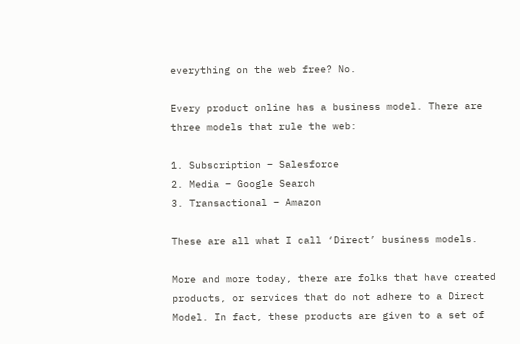everything on the web free? No.

Every product online has a business model. There are three models that rule the web:

1. Subscription – Salesforce
2. Media – Google Search
3. Transactional – Amazon

These are all what I call ‘Direct’ business models.

More and more today, there are folks that have created products, or services that do not adhere to a Direct Model. In fact, these products are given to a set of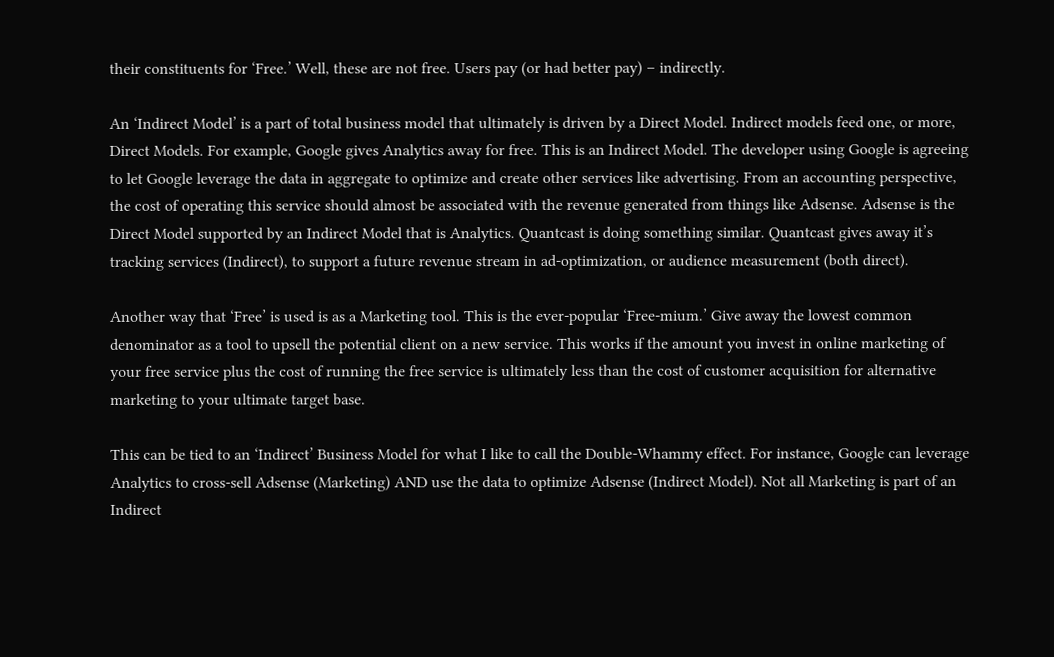their constituents for ‘Free.’ Well, these are not free. Users pay (or had better pay) – indirectly.

An ‘Indirect Model’ is a part of total business model that ultimately is driven by a Direct Model. Indirect models feed one, or more, Direct Models. For example, Google gives Analytics away for free. This is an Indirect Model. The developer using Google is agreeing to let Google leverage the data in aggregate to optimize and create other services like advertising. From an accounting perspective, the cost of operating this service should almost be associated with the revenue generated from things like Adsense. Adsense is the Direct Model supported by an Indirect Model that is Analytics. Quantcast is doing something similar. Quantcast gives away it’s tracking services (Indirect), to support a future revenue stream in ad-optimization, or audience measurement (both direct).

Another way that ‘Free’ is used is as a Marketing tool. This is the ever-popular ‘Free-mium.’ Give away the lowest common denominator as a tool to upsell the potential client on a new service. This works if the amount you invest in online marketing of your free service plus the cost of running the free service is ultimately less than the cost of customer acquisition for alternative marketing to your ultimate target base.

This can be tied to an ‘Indirect’ Business Model for what I like to call the Double-Whammy effect. For instance, Google can leverage Analytics to cross-sell Adsense (Marketing) AND use the data to optimize Adsense (Indirect Model). Not all Marketing is part of an Indirect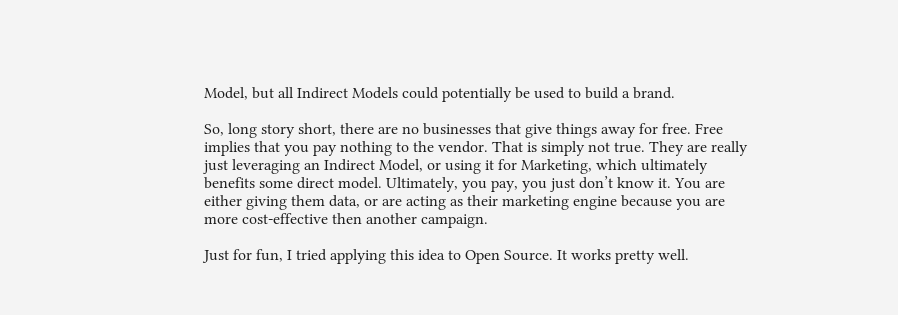Model, but all Indirect Models could potentially be used to build a brand.

So, long story short, there are no businesses that give things away for free. Free implies that you pay nothing to the vendor. That is simply not true. They are really just leveraging an Indirect Model, or using it for Marketing, which ultimately benefits some direct model. Ultimately, you pay, you just don’t know it. You are either giving them data, or are acting as their marketing engine because you are more cost-effective then another campaign.

Just for fun, I tried applying this idea to Open Source. It works pretty well.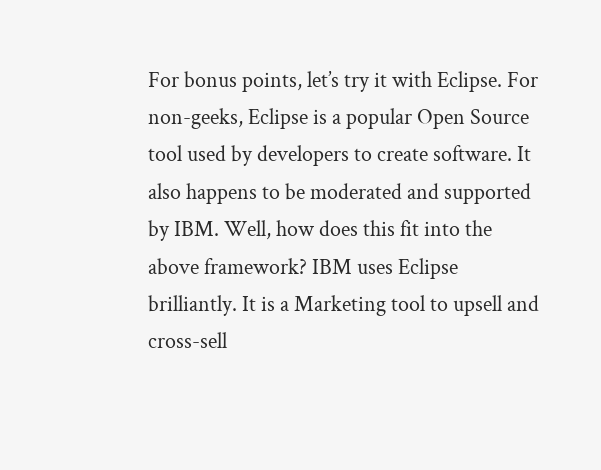For bonus points, let’s try it with Eclipse. For non-geeks, Eclipse is a popular Open Source tool used by developers to create software. It also happens to be moderated and supported by IBM. Well, how does this fit into the above framework? IBM uses Eclipse brilliantly. It is a Marketing tool to upsell and cross-sell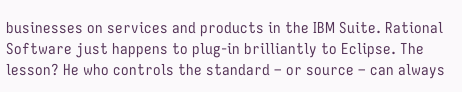businesses on services and products in the IBM Suite. Rational Software just happens to plug-in brilliantly to Eclipse. The lesson? He who controls the standard – or source – can always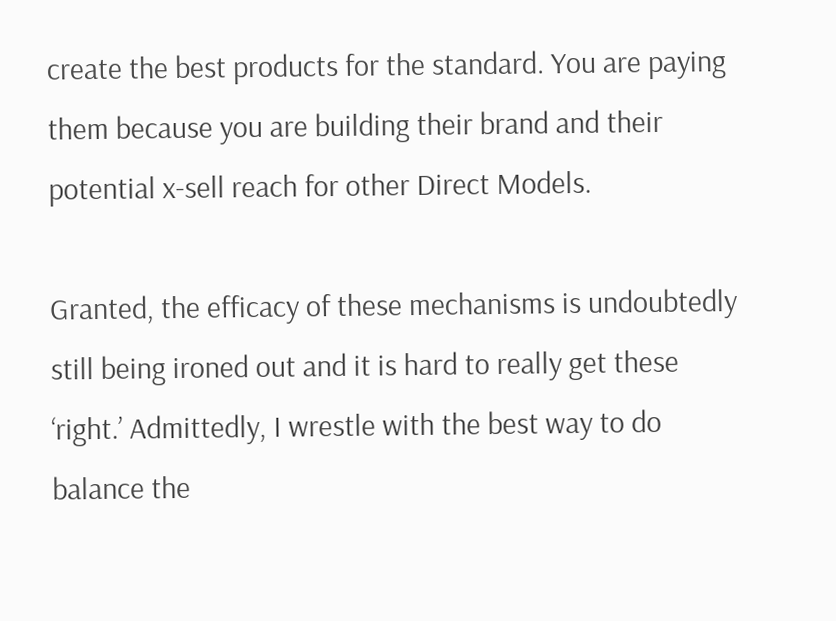create the best products for the standard. You are paying them because you are building their brand and their potential x-sell reach for other Direct Models.

Granted, the efficacy of these mechanisms is undoubtedly still being ironed out and it is hard to really get these ‘right.’ Admittedly, I wrestle with the best way to do balance the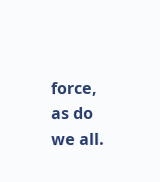force, as do we all.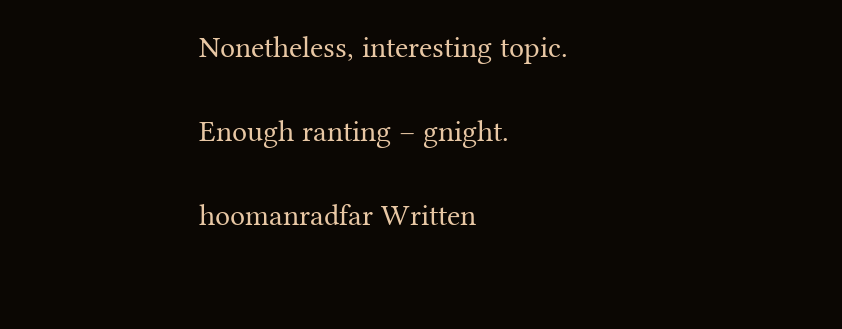Nonetheless, interesting topic.

Enough ranting – gnight.

hoomanradfar Written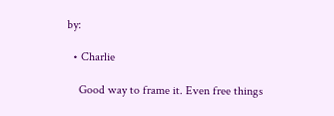by:

  • Charlie

    Good way to frame it. Even free things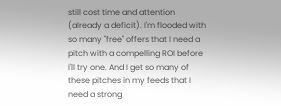still cost time and attention (already a deficit). I'm flooded with so many "free" offers that I need a pitch with a compelling ROI before I'll try one. And I get so many of these pitches in my feeds that I need a strong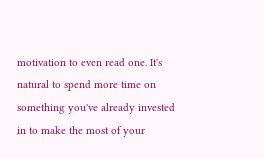motivation to even read one. It's natural to spend more time on something you've already invested in to make the most of your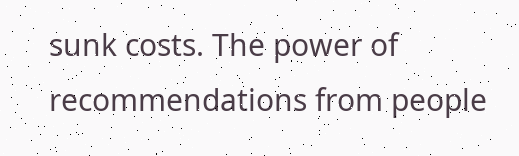sunk costs. The power of recommendations from people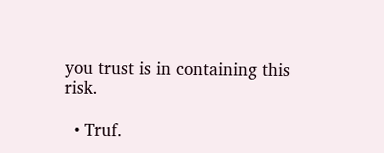you trust is in containing this risk.

  • Truf.